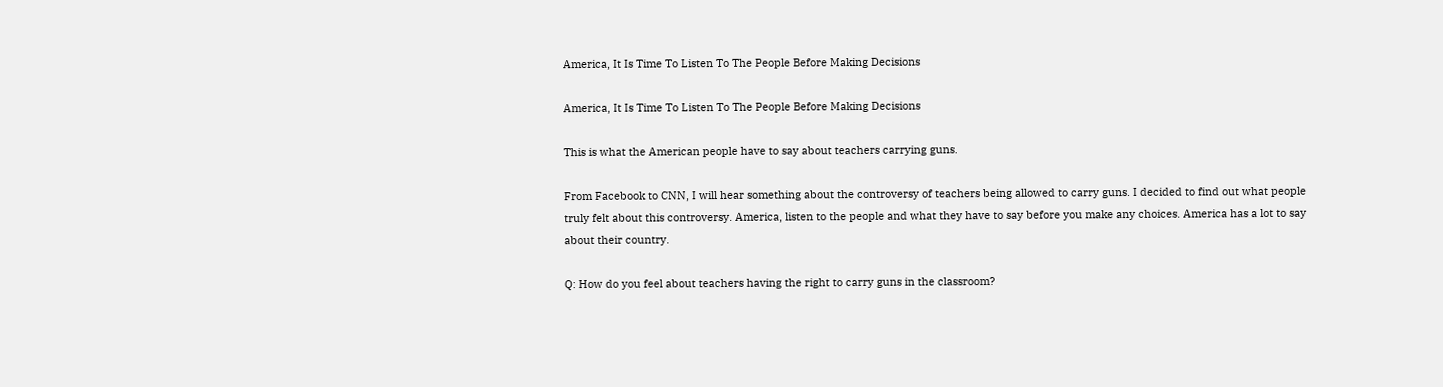America, It Is Time To Listen To The People Before Making Decisions

America, It Is Time To Listen To The People Before Making Decisions

This is what the American people have to say about teachers carrying guns.

From Facebook to CNN, I will hear something about the controversy of teachers being allowed to carry guns. I decided to find out what people truly felt about this controversy. America, listen to the people and what they have to say before you make any choices. America has a lot to say about their country.

Q: How do you feel about teachers having the right to carry guns in the classroom?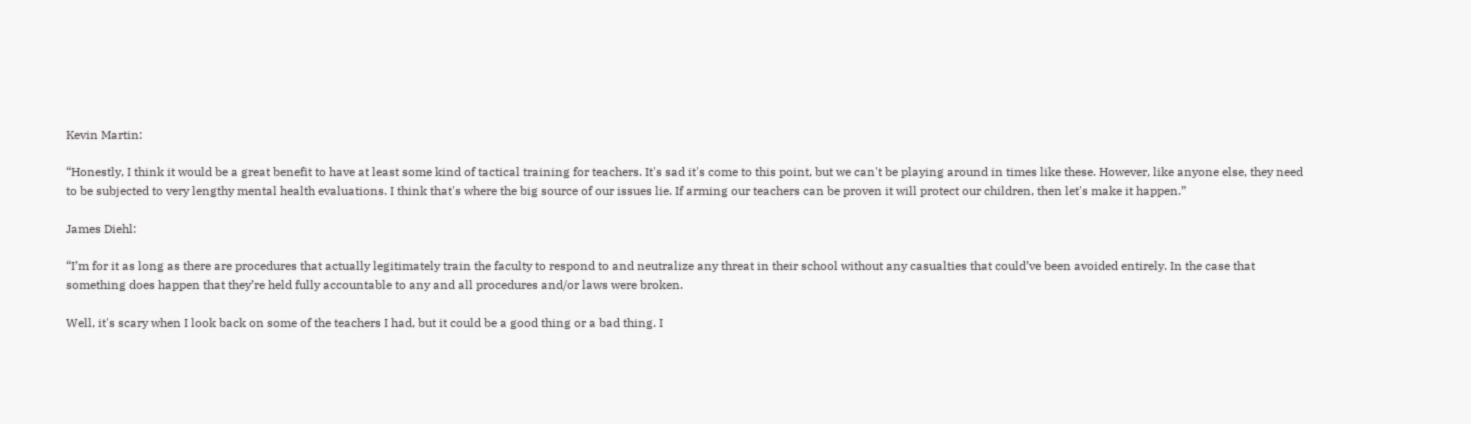Kevin Martin:

“Honestly, I think it would be a great benefit to have at least some kind of tactical training for teachers. It's sad it's come to this point, but we can't be playing around in times like these. However, like anyone else, they need to be subjected to very lengthy mental health evaluations. I think that's where the big source of our issues lie. If arming our teachers can be proven it will protect our children, then let's make it happen.”

James Diehl:

“I’m for it as long as there are procedures that actually legitimately train the faculty to respond to and neutralize any threat in their school without any casualties that could’ve been avoided entirely. In the case that something does happen that they’re held fully accountable to any and all procedures and/or laws were broken.

Well, it's scary when I look back on some of the teachers I had, but it could be a good thing or a bad thing. I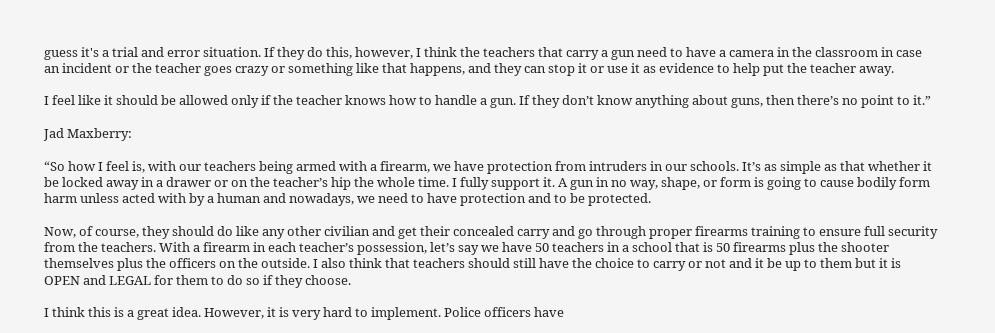guess it's a trial and error situation. If they do this, however, I think the teachers that carry a gun need to have a camera in the classroom in case an incident or the teacher goes crazy or something like that happens, and they can stop it or use it as evidence to help put the teacher away.

I feel like it should be allowed only if the teacher knows how to handle a gun. If they don’t know anything about guns, then there’s no point to it.”

Jad Maxberry:

“So how I feel is, with our teachers being armed with a firearm, we have protection from intruders in our schools. It’s as simple as that whether it be locked away in a drawer or on the teacher’s hip the whole time. I fully support it. A gun in no way, shape, or form is going to cause bodily form harm unless acted with by a human and nowadays, we need to have protection and to be protected.

Now, of course, they should do like any other civilian and get their concealed carry and go through proper firearms training to ensure full security from the teachers. With a firearm in each teacher’s possession, let’s say we have 50 teachers in a school that is 50 firearms plus the shooter themselves plus the officers on the outside. I also think that teachers should still have the choice to carry or not and it be up to them but it is OPEN and LEGAL for them to do so if they choose.

I think this is a great idea. However, it is very hard to implement. Police officers have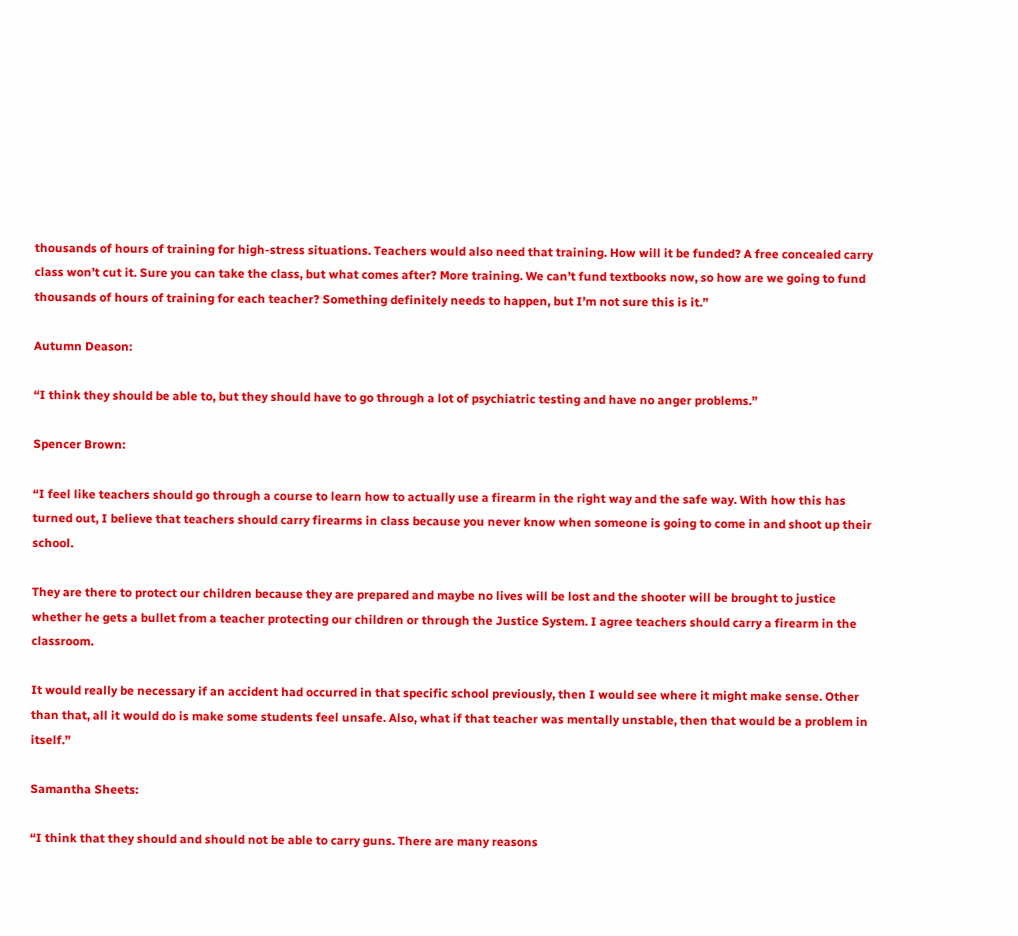thousands of hours of training for high-stress situations. Teachers would also need that training. How will it be funded? A free concealed carry class won’t cut it. Sure you can take the class, but what comes after? More training. We can’t fund textbooks now, so how are we going to fund thousands of hours of training for each teacher? Something definitely needs to happen, but I’m not sure this is it.”

Autumn Deason:

“I think they should be able to, but they should have to go through a lot of psychiatric testing and have no anger problems.”

Spencer Brown:

“I feel like teachers should go through a course to learn how to actually use a firearm in the right way and the safe way. With how this has turned out, I believe that teachers should carry firearms in class because you never know when someone is going to come in and shoot up their school.

They are there to protect our children because they are prepared and maybe no lives will be lost and the shooter will be brought to justice whether he gets a bullet from a teacher protecting our children or through the Justice System. I agree teachers should carry a firearm in the classroom.

It would really be necessary if an accident had occurred in that specific school previously, then I would see where it might make sense. Other than that, all it would do is make some students feel unsafe. Also, what if that teacher was mentally unstable, then that would be a problem in itself.”

Samantha Sheets:

“I think that they should and should not be able to carry guns. There are many reasons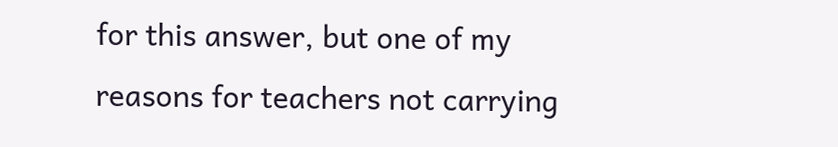for this answer, but one of my reasons for teachers not carrying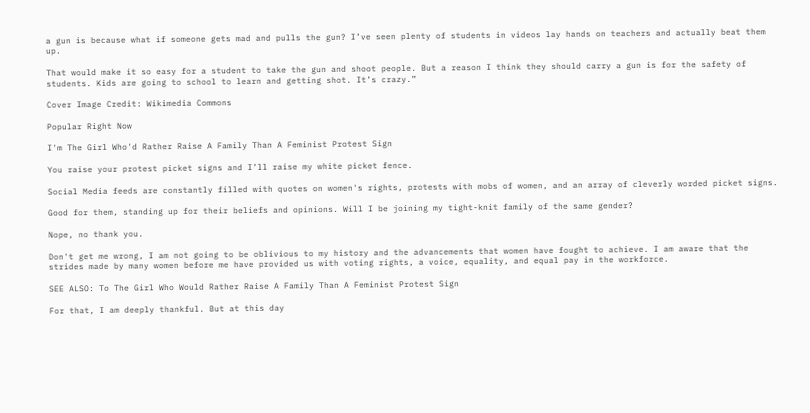a gun is because what if someone gets mad and pulls the gun? I’ve seen plenty of students in videos lay hands on teachers and actually beat them up.

That would make it so easy for a student to take the gun and shoot people. But a reason I think they should carry a gun is for the safety of students. Kids are going to school to learn and getting shot. It’s crazy.”

Cover Image Credit: Wikimedia Commons

Popular Right Now

I'm The Girl Who'd Rather Raise A Family Than A Feminist Protest Sign

You raise your protest picket signs and I’ll raise my white picket fence.

Social Media feeds are constantly filled with quotes on women's rights, protests with mobs of women, and an array of cleverly worded picket signs.

Good for them, standing up for their beliefs and opinions. Will I be joining my tight-knit family of the same gender?

Nope, no thank you.

Don't get me wrong, I am not going to be oblivious to my history and the advancements that women have fought to achieve. I am aware that the strides made by many women before me have provided us with voting rights, a voice, equality, and equal pay in the workforce.

SEE ALSO: To The Girl Who Would Rather Raise A Family Than A Feminist Protest Sign

For that, I am deeply thankful. But at this day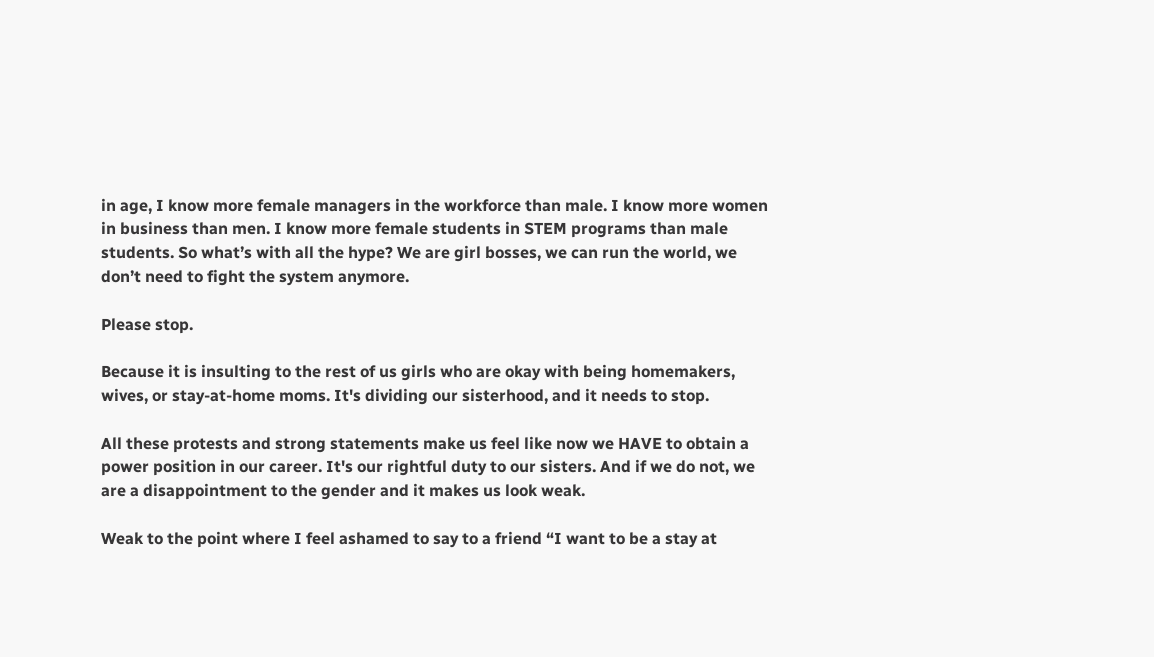in age, I know more female managers in the workforce than male. I know more women in business than men. I know more female students in STEM programs than male students. So what’s with all the hype? We are girl bosses, we can run the world, we don’t need to fight the system anymore.

Please stop.

Because it is insulting to the rest of us girls who are okay with being homemakers, wives, or stay-at-home moms. It's dividing our sisterhood, and it needs to stop.

All these protests and strong statements make us feel like now we HAVE to obtain a power position in our career. It's our rightful duty to our sisters. And if we do not, we are a disappointment to the gender and it makes us look weak.

Weak to the point where I feel ashamed to say to a friend “I want to be a stay at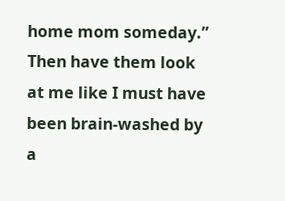home mom someday.” Then have them look at me like I must have been brain-washed by a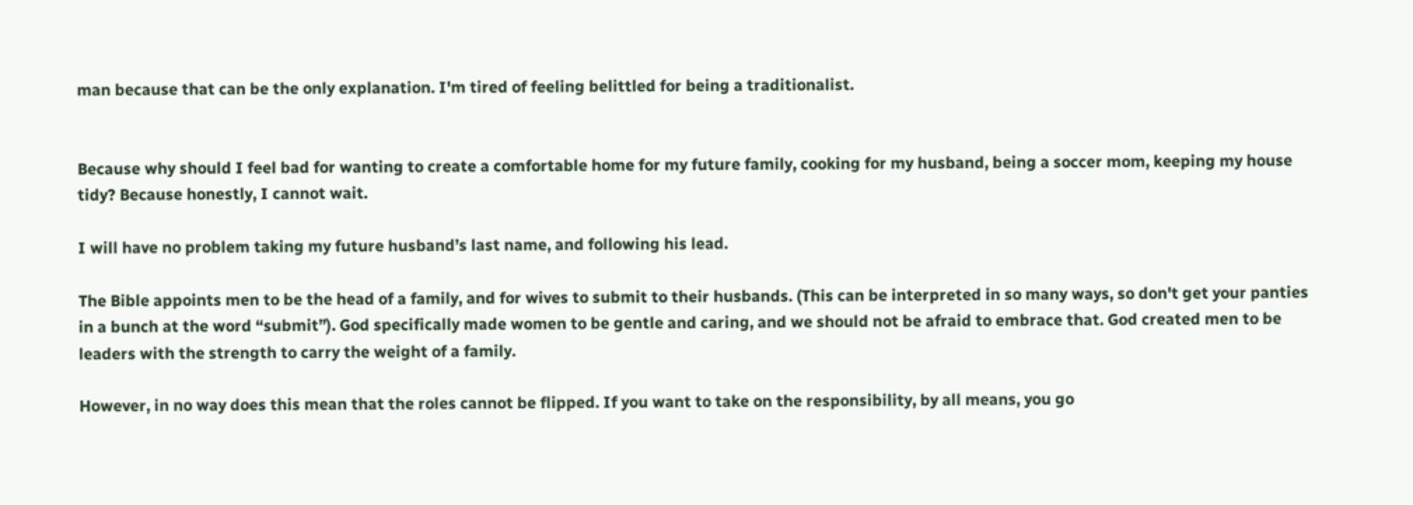man because that can be the only explanation. I'm tired of feeling belittled for being a traditionalist.


Because why should I feel bad for wanting to create a comfortable home for my future family, cooking for my husband, being a soccer mom, keeping my house tidy? Because honestly, I cannot wait.

I will have no problem taking my future husband’s last name, and following his lead.

The Bible appoints men to be the head of a family, and for wives to submit to their husbands. (This can be interpreted in so many ways, so don't get your panties in a bunch at the word “submit”). God specifically made women to be gentle and caring, and we should not be afraid to embrace that. God created men to be leaders with the strength to carry the weight of a family.

However, in no way does this mean that the roles cannot be flipped. If you want to take on the responsibility, by all means, you go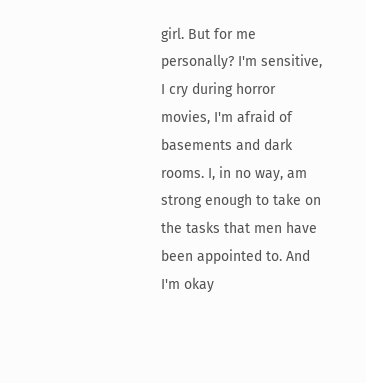girl. But for me personally? I'm sensitive, I cry during horror movies, I'm afraid of basements and dark rooms. I, in no way, am strong enough to take on the tasks that men have been appointed to. And I'm okay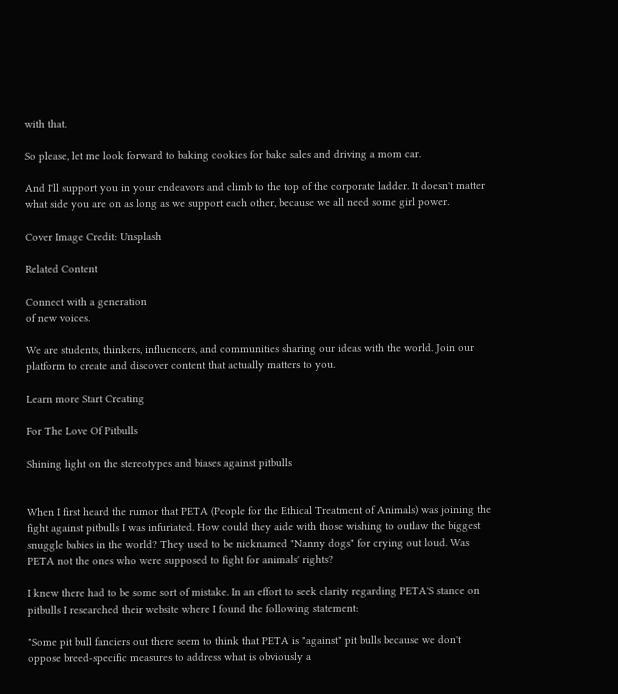with that.

So please, let me look forward to baking cookies for bake sales and driving a mom car.

And I'll support you in your endeavors and climb to the top of the corporate ladder. It doesn't matter what side you are on as long as we support each other, because we all need some girl power.

Cover Image Credit: Unsplash

Related Content

Connect with a generation
of new voices.

We are students, thinkers, influencers, and communities sharing our ideas with the world. Join our platform to create and discover content that actually matters to you.

Learn more Start Creating

For The Love Of Pitbulls

Shining light on the stereotypes and biases against pitbulls


When I first heard the rumor that PETA (People for the Ethical Treatment of Animals) was joining the fight against pitbulls I was infuriated. How could they aide with those wishing to outlaw the biggest snuggle babies in the world? They used to be nicknamed "Nanny dogs" for crying out loud. Was PETA not the ones who were supposed to fight for animals' rights?

I knew there had to be some sort of mistake. In an effort to seek clarity regarding PETA'S stance on pitbulls I researched their website where I found the following statement:

"Some pit bull fanciers out there seem to think that PETA is "against" pit bulls because we don't oppose breed-specific measures to address what is obviously a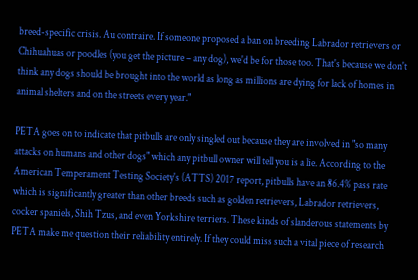breed-specific crisis. Au contraire. If someone proposed a ban on breeding Labrador retrievers or Chihuahuas or poodles (you get the picture – any dog), we'd be for those too. That's because we don't think any dogs should be brought into the world as long as millions are dying for lack of homes in animal shelters and on the streets every year."

PETA goes on to indicate that pitbulls are only singled out because they are involved in "so many attacks on humans and other dogs" which any pitbull owner will tell you is a lie. According to the American Temperament Testing Society's (ATTS) 2017 report, pitbulls have an 86.4% pass rate which is significantly greater than other breeds such as golden retrievers, Labrador retrievers, cocker spaniels, Shih Tzus, and even Yorkshire terriers. These kinds of slanderous statements by PETA make me question their reliability entirely. If they could miss such a vital piece of research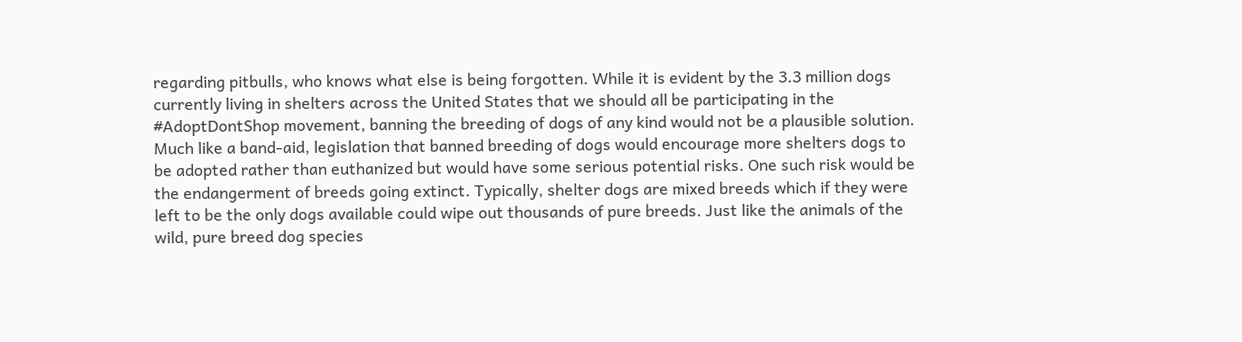regarding pitbulls, who knows what else is being forgotten. While it is evident by the 3.3 million dogs currently living in shelters across the United States that we should all be participating in the #AdoptDontShop movement, banning the breeding of dogs of any kind would not be a plausible solution. Much like a band-aid, legislation that banned breeding of dogs would encourage more shelters dogs to be adopted rather than euthanized but would have some serious potential risks. One such risk would be the endangerment of breeds going extinct. Typically, shelter dogs are mixed breeds which if they were left to be the only dogs available could wipe out thousands of pure breeds. Just like the animals of the wild, pure breed dog species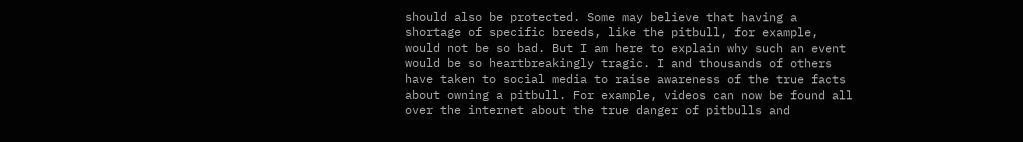should also be protected. Some may believe that having a shortage of specific breeds, like the pitbull, for example, would not be so bad. But I am here to explain why such an event would be so heartbreakingly tragic. I and thousands of others have taken to social media to raise awareness of the true facts about owning a pitbull. For example, videos can now be found all over the internet about the true danger of pitbulls and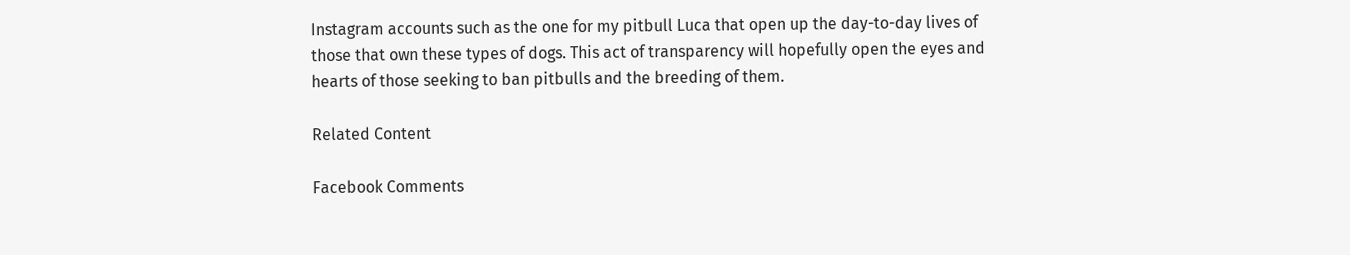Instagram accounts such as the one for my pitbull Luca that open up the day-to-day lives of those that own these types of dogs. This act of transparency will hopefully open the eyes and hearts of those seeking to ban pitbulls and the breeding of them.

Related Content

Facebook Comments